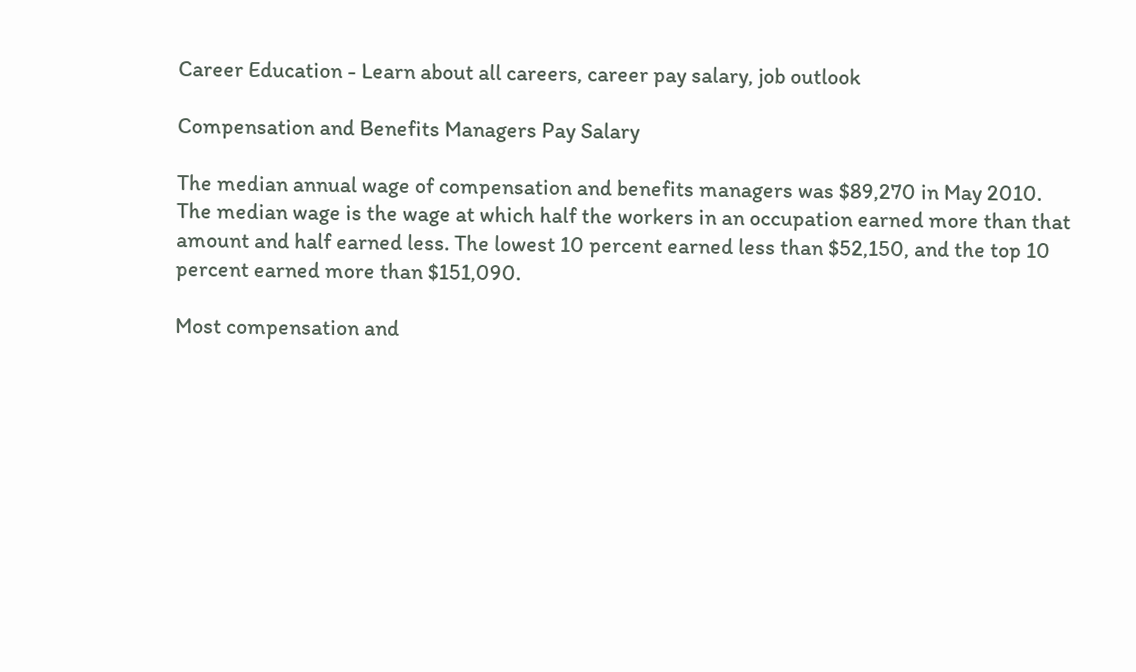Career Education - Learn about all careers, career pay salary, job outlook

Compensation and Benefits Managers Pay Salary

The median annual wage of compensation and benefits managers was $89,270 in May 2010. The median wage is the wage at which half the workers in an occupation earned more than that amount and half earned less. The lowest 10 percent earned less than $52,150, and the top 10 percent earned more than $151,090.

Most compensation and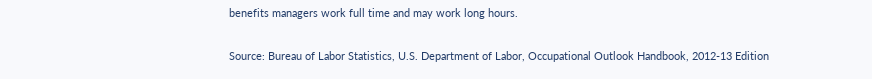benefits managers work full time and may work long hours.

Source: Bureau of Labor Statistics, U.S. Department of Labor, Occupational Outlook Handbook, 2012-13 Edition